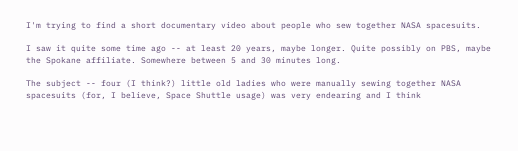I'm trying to find a short documentary video about people who sew together NASA spacesuits.

I saw it quite some time ago -- at least 20 years, maybe longer. Quite possibly on PBS, maybe the Spokane affiliate. Somewhere between 5 and 30 minutes long.

The subject -- four (I think?) little old ladies who were manually sewing together NASA spacesuits (for, I believe, Space Shuttle usage) was very endearing and I think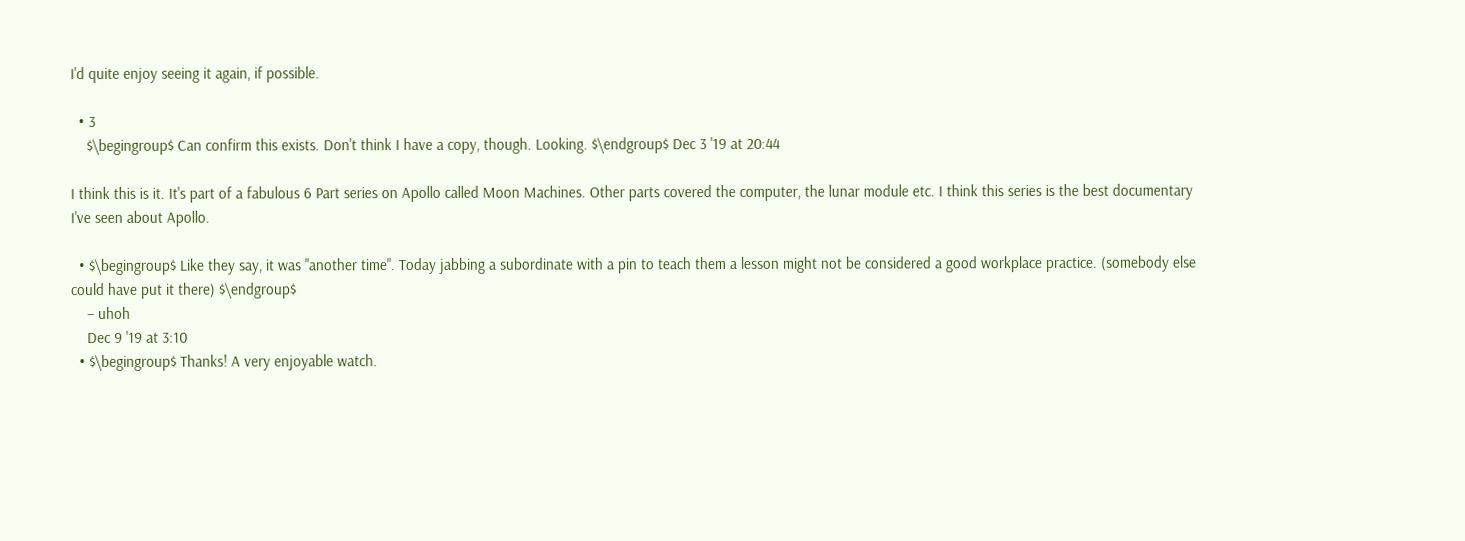I'd quite enjoy seeing it again, if possible.

  • 3
    $\begingroup$ Can confirm this exists. Don't think I have a copy, though. Looking. $\endgroup$ Dec 3 '19 at 20:44

I think this is it. It's part of a fabulous 6 Part series on Apollo called Moon Machines. Other parts covered the computer, the lunar module etc. I think this series is the best documentary I've seen about Apollo.

  • $\begingroup$ Like they say, it was "another time". Today jabbing a subordinate with a pin to teach them a lesson might not be considered a good workplace practice. (somebody else could have put it there) $\endgroup$
    – uhoh
    Dec 9 '19 at 3:10
  • $\begingroup$ Thanks! A very enjoyable watch.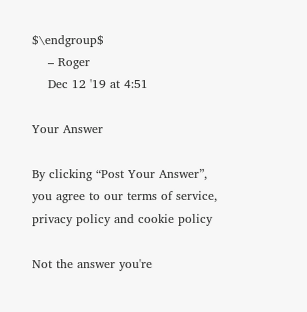$\endgroup$
    – Roger
    Dec 12 '19 at 4:51

Your Answer

By clicking “Post Your Answer”, you agree to our terms of service, privacy policy and cookie policy

Not the answer you're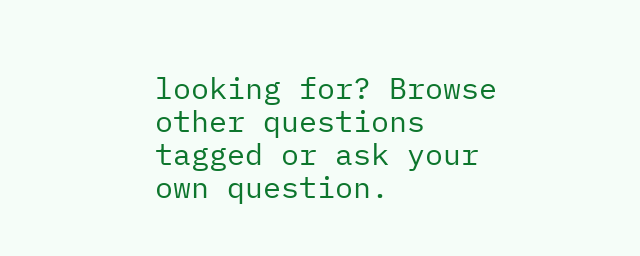looking for? Browse other questions tagged or ask your own question.